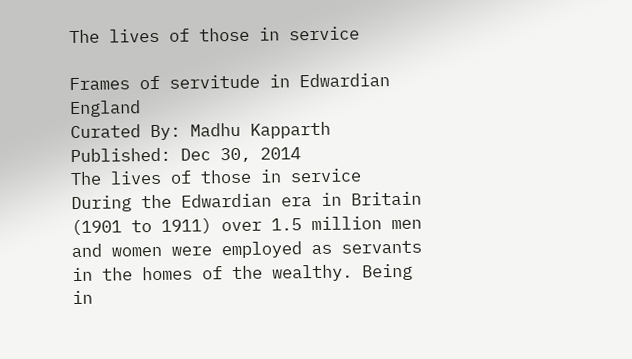The lives of those in service

Frames of servitude in Edwardian England
Curated By: Madhu Kapparth
Published: Dec 30, 2014
The lives of those in service
During the Edwardian era in Britain (1901 to 1911) over 1.5 million men and women were employed as servants in the homes of the wealthy. Being in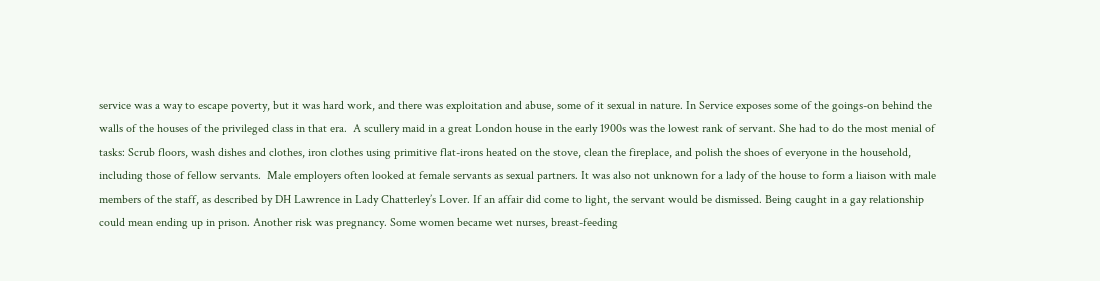service was a way to escape poverty, but it was hard work, and there was exploitation and abuse, some of it sexual in nature. In Service exposes some of the goings-on behind the walls of the houses of the privileged class in that era.  A scullery maid in a great London house in the early 1900s was the lowest rank of servant. She had to do the most menial of tasks: Scrub floors, wash dishes and clothes, iron clothes using primitive flat-irons heated on the stove, clean the fireplace, and polish the shoes of everyone in the household, including those of fellow servants.  Male employers often looked at female servants as sexual partners. It was also not unknown for a lady of the house to form a liaison with male members of the staff, as described by DH Lawrence in Lady Chatterley’s Lover. If an affair did come to light, the servant would be dismissed. Being caught in a gay relationship could mean ending up in prison. Another risk was pregnancy. Some women became wet nurses, breast-feeding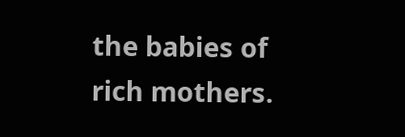the babies of rich mothers.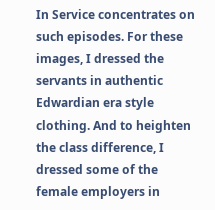In Service concentrates on such episodes. For these images, I dressed the servants in authentic Edwardian era style clothing. And to heighten the class difference, I dressed some of the female employers in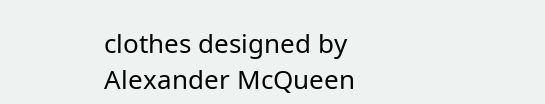clothes designed by Alexander McQueen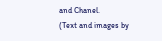and Chanel.
(Text and images by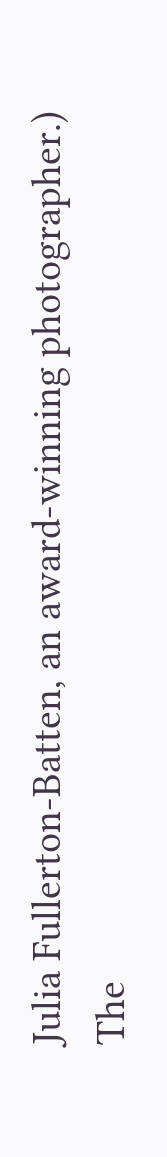Julia Fullerton-Batten, an award-winning photographer.)
The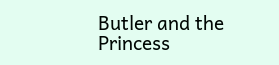Butler and the Princess